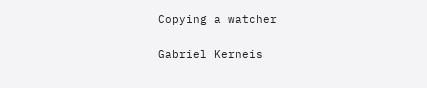Copying a watcher

Gabriel Kerneis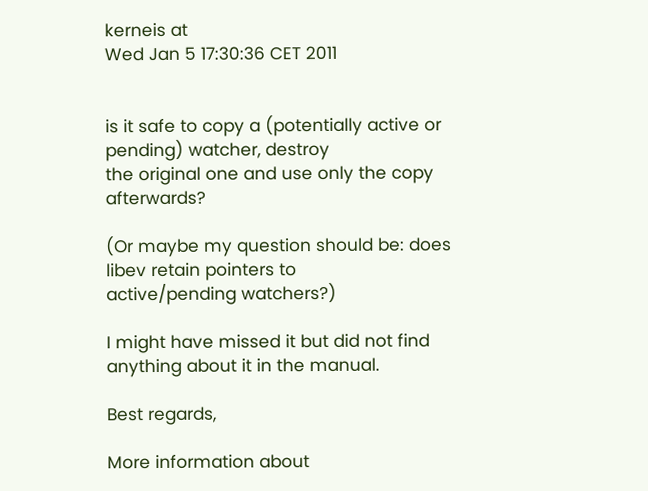kerneis at
Wed Jan 5 17:30:36 CET 2011


is it safe to copy a (potentially active or pending) watcher, destroy
the original one and use only the copy afterwards?

(Or maybe my question should be: does libev retain pointers to
active/pending watchers?)

I might have missed it but did not find anything about it in the manual.

Best regards,

More information about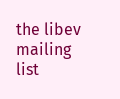the libev mailing list